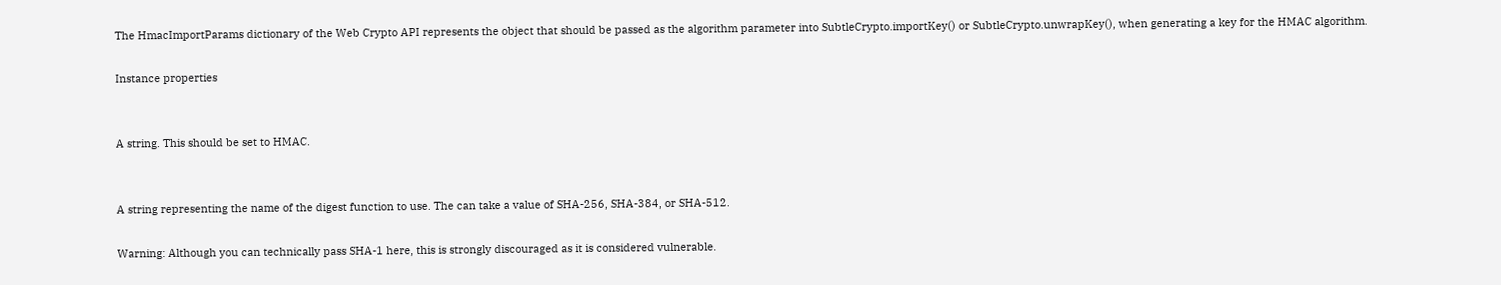The HmacImportParams dictionary of the Web Crypto API represents the object that should be passed as the algorithm parameter into SubtleCrypto.importKey() or SubtleCrypto.unwrapKey(), when generating a key for the HMAC algorithm.

Instance properties


A string. This should be set to HMAC.


A string representing the name of the digest function to use. The can take a value of SHA-256, SHA-384, or SHA-512.

Warning: Although you can technically pass SHA-1 here, this is strongly discouraged as it is considered vulnerable.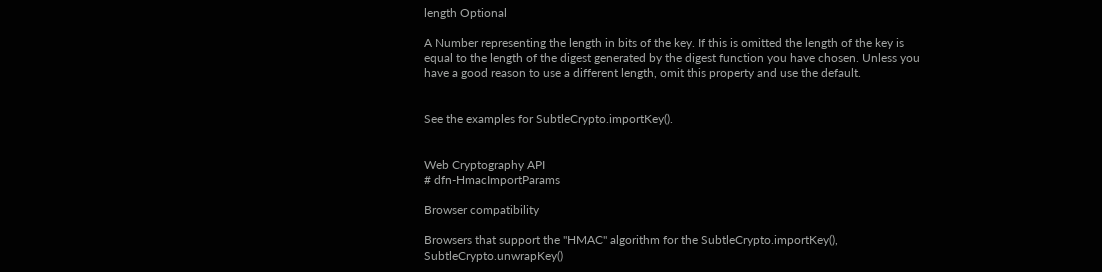length Optional

A Number representing the length in bits of the key. If this is omitted the length of the key is equal to the length of the digest generated by the digest function you have chosen. Unless you have a good reason to use a different length, omit this property and use the default.


See the examples for SubtleCrypto.importKey().


Web Cryptography API
# dfn-HmacImportParams

Browser compatibility

Browsers that support the "HMAC" algorithm for the SubtleCrypto.importKey(), SubtleCrypto.unwrapKey()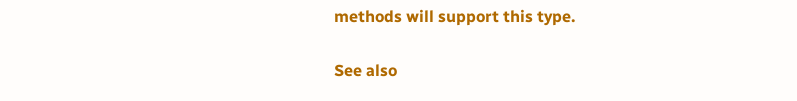methods will support this type.

See also